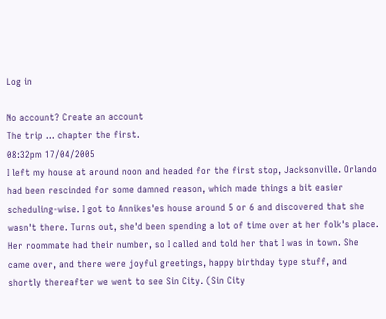Log in

No account? Create an account
The trip ... chapter the first.
08:32pm 17/04/2005
I left my house at around noon and headed for the first stop, Jacksonville. Orlando had been rescinded for some damned reason, which made things a bit easier scheduling-wise. I got to Annikes'es house around 5 or 6 and discovered that she wasn't there. Turns out, she'd been spending a lot of time over at her folk's place. Her roommate had their number, so I called and told her that I was in town. She came over, and there were joyful greetings, happy birthday type stuff, and shortly thereafter we went to see Sin City. (Sin City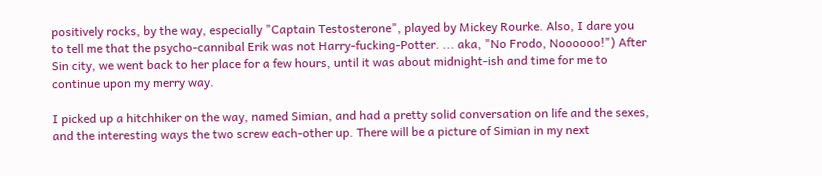positively rocks, by the way, especially "Captain Testosterone", played by Mickey Rourke. Also, I dare you to tell me that the psycho-cannibal Erik was not Harry-fucking-Potter. ... aka, "No Frodo, Noooooo!") After Sin city, we went back to her place for a few hours, until it was about midnight-ish and time for me to continue upon my merry way.

I picked up a hitchhiker on the way, named Simian, and had a pretty solid conversation on life and the sexes, and the interesting ways the two screw each-other up. There will be a picture of Simian in my next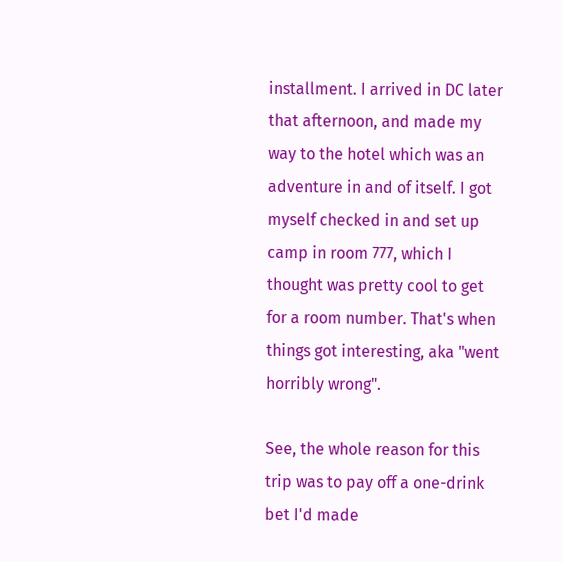installment. I arrived in DC later that afternoon, and made my way to the hotel which was an adventure in and of itself. I got myself checked in and set up camp in room 777, which I thought was pretty cool to get for a room number. That's when things got interesting, aka "went horribly wrong".

See, the whole reason for this trip was to pay off a one-drink bet I'd made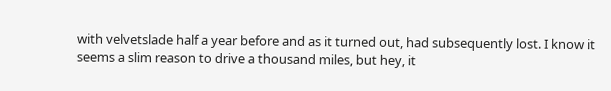with velvetslade half a year before and as it turned out, had subsequently lost. I know it seems a slim reason to drive a thousand miles, but hey, it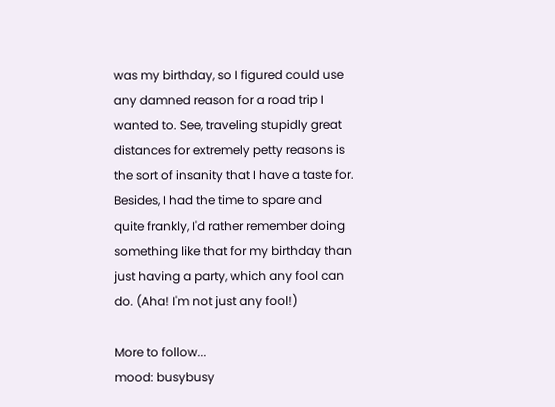was my birthday, so I figured could use any damned reason for a road trip I wanted to. See, traveling stupidly great distances for extremely petty reasons is the sort of insanity that I have a taste for. Besides, I had the time to spare and quite frankly, I'd rather remember doing something like that for my birthday than just having a party, which any fool can do. (Aha! I'm not just any fool!)

More to follow...
mood: busybusy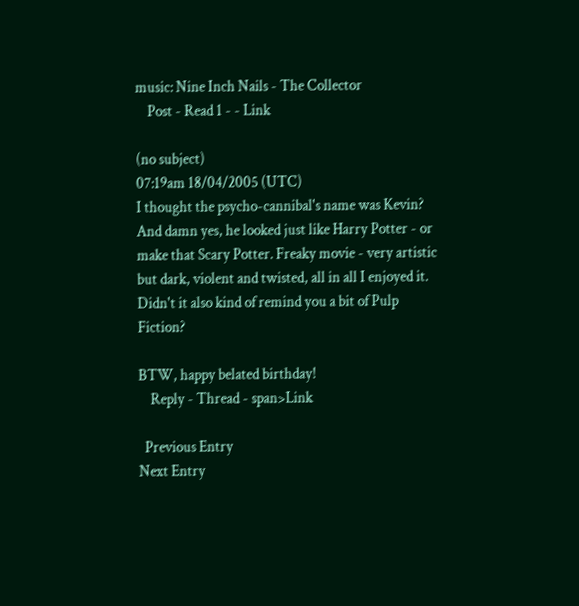music: Nine Inch Nails - The Collector
    Post - Read 1 - - Link

(no subject)
07:19am 18/04/2005 (UTC)
I thought the psycho-cannibal's name was Kevin? And damn yes, he looked just like Harry Potter - or make that Scary Potter. Freaky movie - very artistic but dark, violent and twisted, all in all I enjoyed it. Didn't it also kind of remind you a bit of Pulp Fiction?

BTW, happy belated birthday!
    Reply - Thread - span>Link

  Previous Entry
Next Entry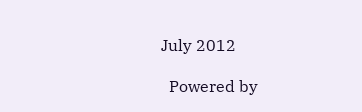July 2012

  Powered by